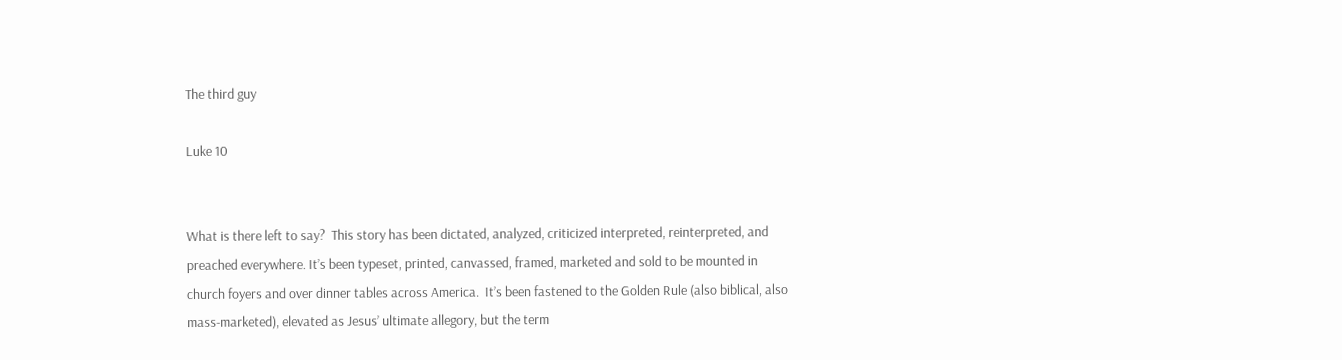The third guy

Luke 10


What is there left to say?  This story has been dictated, analyzed, criticized interpreted, reinterpreted, and preached everywhere. It’s been typeset, printed, canvassed, framed, marketed and sold to be mounted in church foyers and over dinner tables across America.  It’s been fastened to the Golden Rule (also biblical, also mass-marketed), elevated as Jesus’ ultimate allegory, but the term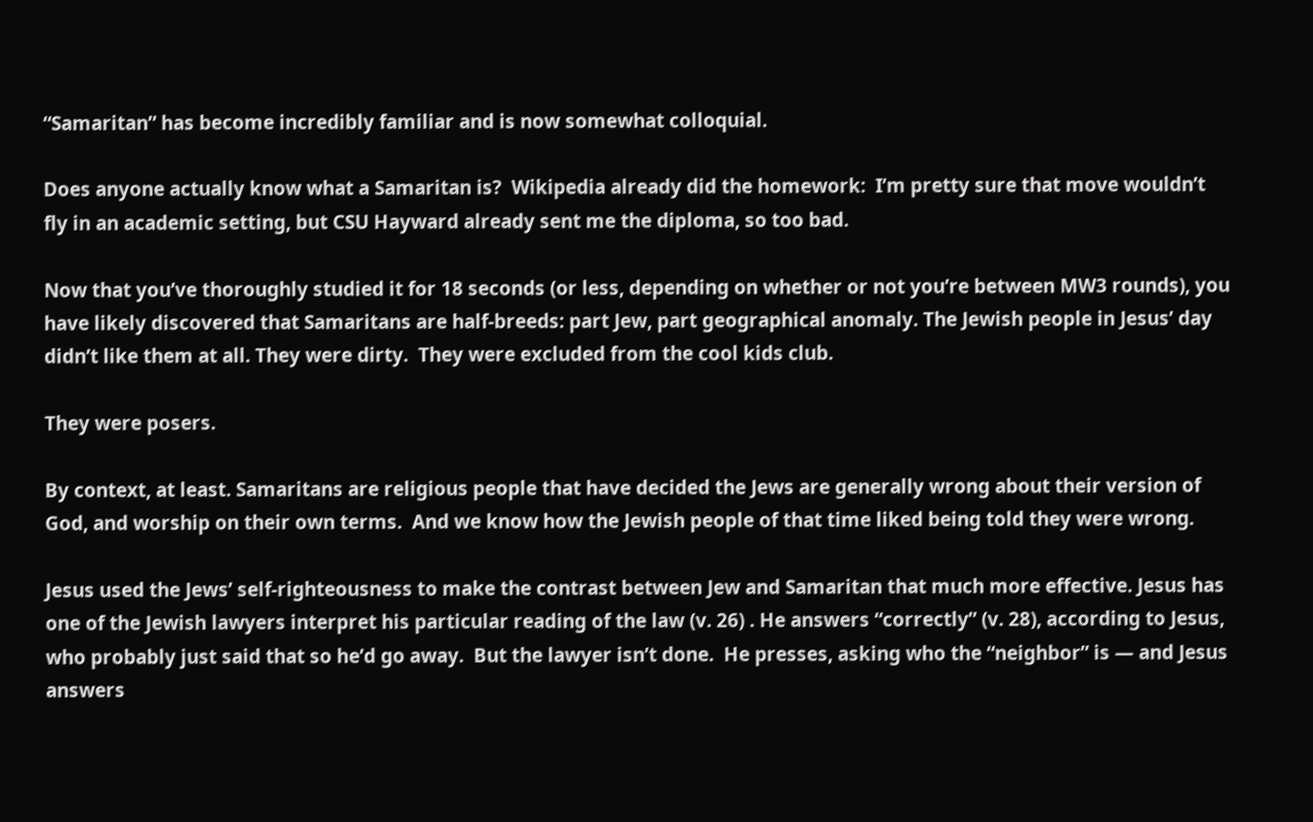“Samaritan” has become incredibly familiar and is now somewhat colloquial.

Does anyone actually know what a Samaritan is?  Wikipedia already did the homework:  I’m pretty sure that move wouldn’t fly in an academic setting, but CSU Hayward already sent me the diploma, so too bad.

Now that you’ve thoroughly studied it for 18 seconds (or less, depending on whether or not you’re between MW3 rounds), you have likely discovered that Samaritans are half-breeds: part Jew, part geographical anomaly. The Jewish people in Jesus’ day didn’t like them at all. They were dirty.  They were excluded from the cool kids club.

They were posers.

By context, at least. Samaritans are religious people that have decided the Jews are generally wrong about their version of God, and worship on their own terms.  And we know how the Jewish people of that time liked being told they were wrong.

Jesus used the Jews’ self-righteousness to make the contrast between Jew and Samaritan that much more effective. Jesus has one of the Jewish lawyers interpret his particular reading of the law (v. 26) . He answers “correctly” (v. 28), according to Jesus, who probably just said that so he’d go away.  But the lawyer isn’t done.  He presses, asking who the “neighbor” is — and Jesus answers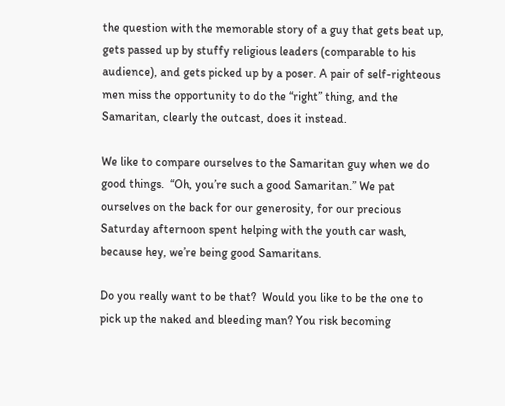the question with the memorable story of a guy that gets beat up, gets passed up by stuffy religious leaders (comparable to his audience), and gets picked up by a poser. A pair of self-righteous men miss the opportunity to do the “right” thing, and the Samaritan, clearly the outcast, does it instead.

We like to compare ourselves to the Samaritan guy when we do good things.  “Oh, you’re such a good Samaritan.” We pat ourselves on the back for our generosity, for our precious Saturday afternoon spent helping with the youth car wash, because hey, we’re being good Samaritans.

Do you really want to be that?  Would you like to be the one to pick up the naked and bleeding man? You risk becoming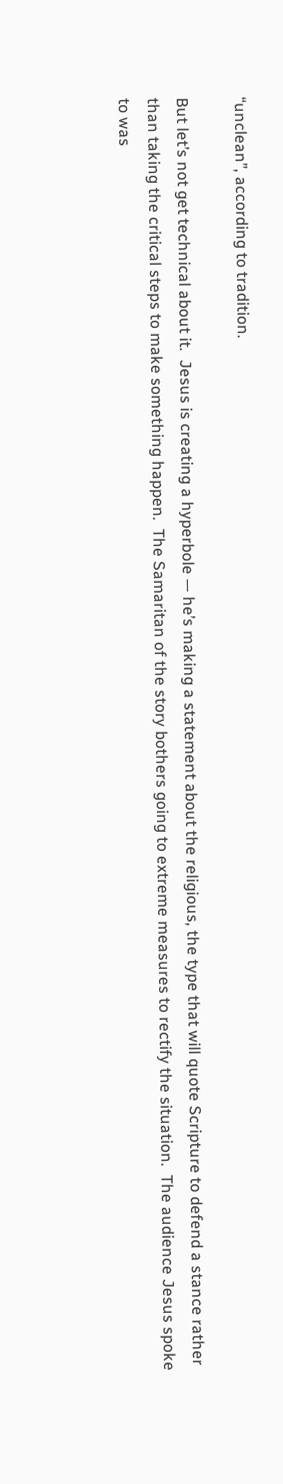“unclean”, according to tradition.

But let’s not get technical about it.  Jesus is creating a hyperbole — he’s making a statement about the religious, the type that will quote Scripture to defend a stance rather than taking the critical steps to make something happen.  The Samaritan of the story bothers going to extreme measures to rectify the situation.  The audience Jesus spoke to was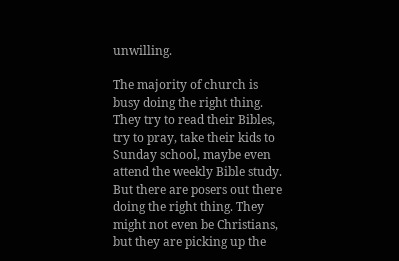unwilling.

The majority of church is busy doing the right thing.  They try to read their Bibles, try to pray, take their kids to Sunday school, maybe even attend the weekly Bible study.  But there are posers out there doing the right thing. They might not even be Christians, but they are picking up the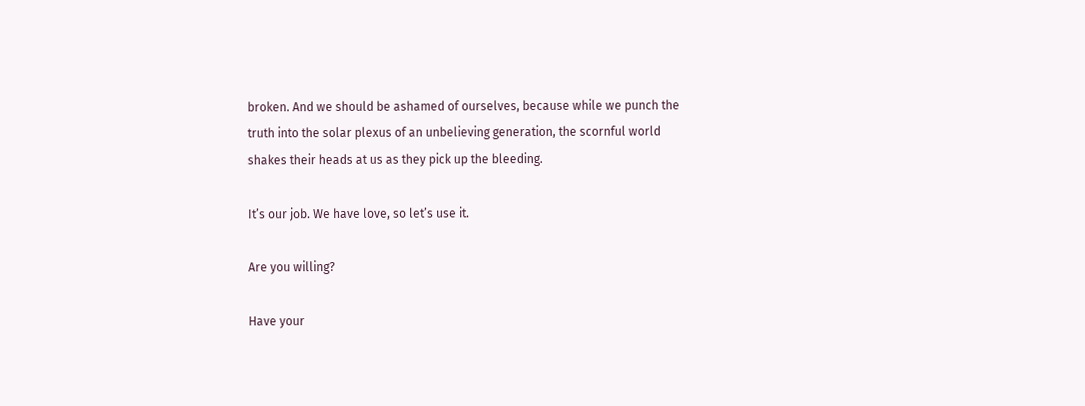broken. And we should be ashamed of ourselves, because while we punch the truth into the solar plexus of an unbelieving generation, the scornful world shakes their heads at us as they pick up the bleeding.

It’s our job. We have love, so let’s use it.

Are you willing?

Have your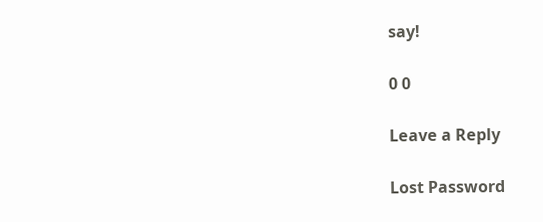say!

0 0

Leave a Reply

Lost Password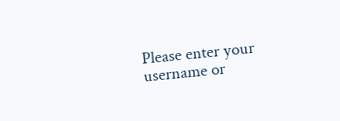Please enter your username or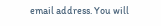email address. You will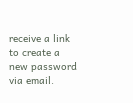receive a link to create a new password via email.